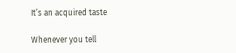It’s an acquired taste

Whenever you tell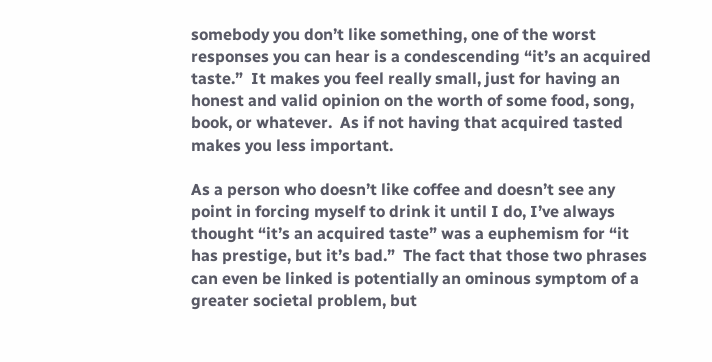somebody you don’t like something, one of the worst responses you can hear is a condescending “it’s an acquired taste.”  It makes you feel really small, just for having an honest and valid opinion on the worth of some food, song, book, or whatever.  As if not having that acquired tasted makes you less important.

As a person who doesn’t like coffee and doesn’t see any point in forcing myself to drink it until I do, I’ve always thought “it’s an acquired taste” was a euphemism for “it has prestige, but it’s bad.”  The fact that those two phrases can even be linked is potentially an ominous symptom of a greater societal problem, but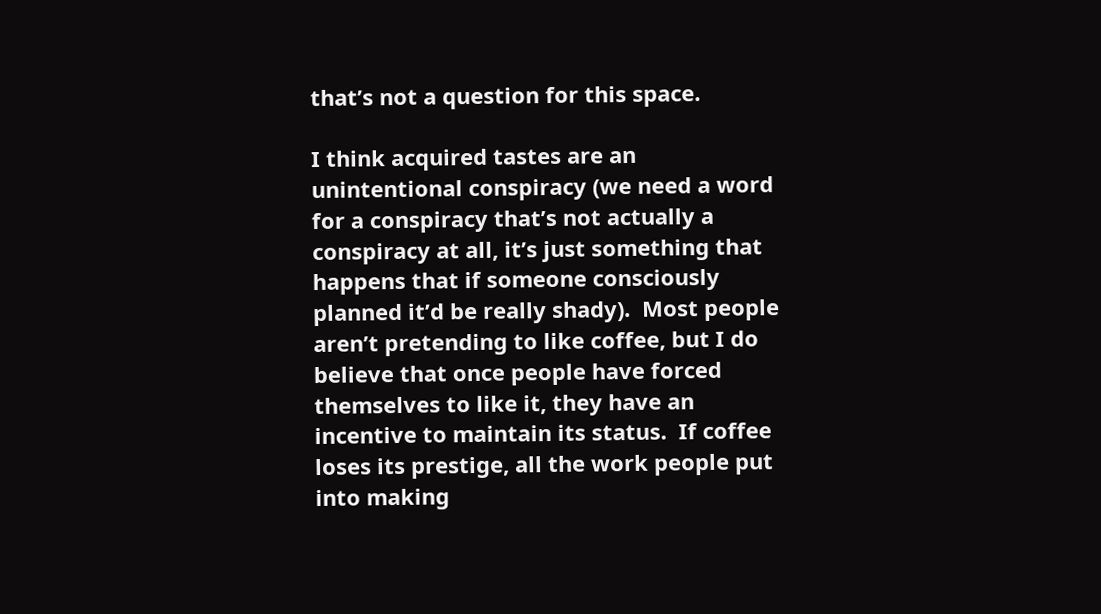that’s not a question for this space.

I think acquired tastes are an unintentional conspiracy (we need a word for a conspiracy that’s not actually a conspiracy at all, it’s just something that happens that if someone consciously planned it’d be really shady).  Most people aren’t pretending to like coffee, but I do believe that once people have forced themselves to like it, they have an incentive to maintain its status.  If coffee loses its prestige, all the work people put into making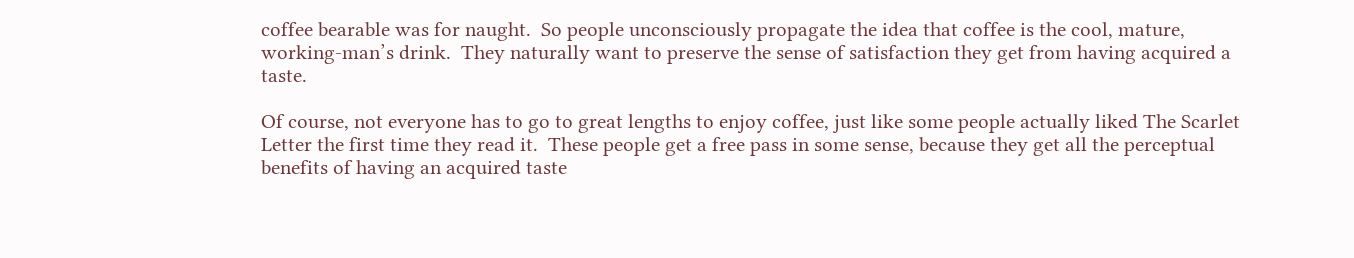coffee bearable was for naught.  So people unconsciously propagate the idea that coffee is the cool, mature, working-man’s drink.  They naturally want to preserve the sense of satisfaction they get from having acquired a taste.

Of course, not everyone has to go to great lengths to enjoy coffee, just like some people actually liked The Scarlet Letter the first time they read it.  These people get a free pass in some sense, because they get all the perceptual benefits of having an acquired taste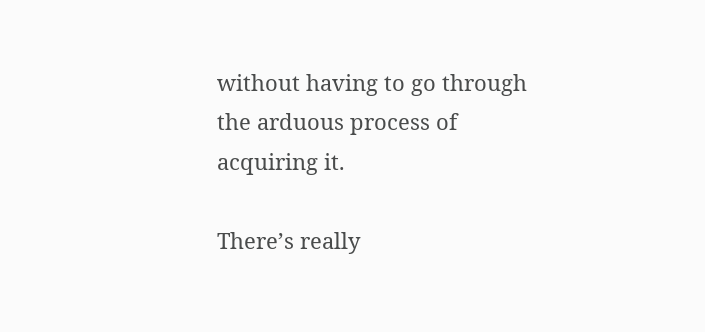without having to go through the arduous process of acquiring it.

There’s really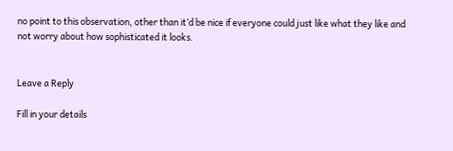no point to this observation, other than it’d be nice if everyone could just like what they like and not worry about how sophisticated it looks.


Leave a Reply

Fill in your details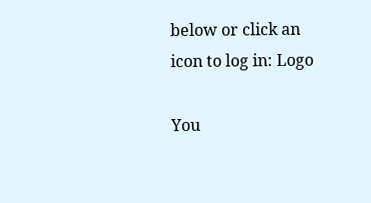below or click an icon to log in: Logo

You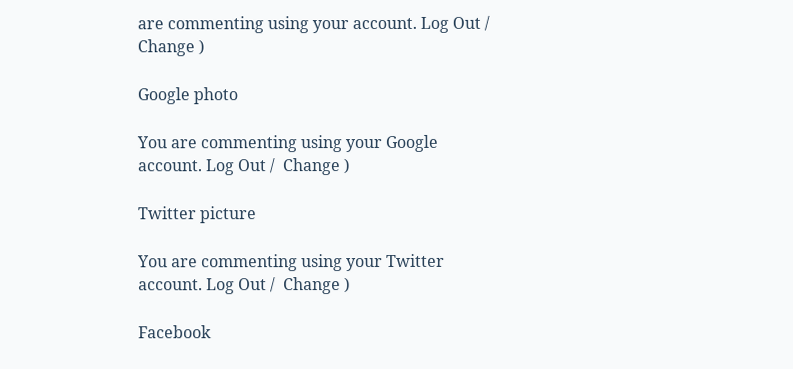are commenting using your account. Log Out /  Change )

Google photo

You are commenting using your Google account. Log Out /  Change )

Twitter picture

You are commenting using your Twitter account. Log Out /  Change )

Facebook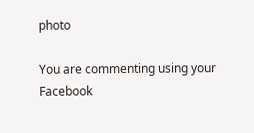photo

You are commenting using your Facebook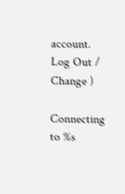account. Log Out /  Change )

Connecting to %s